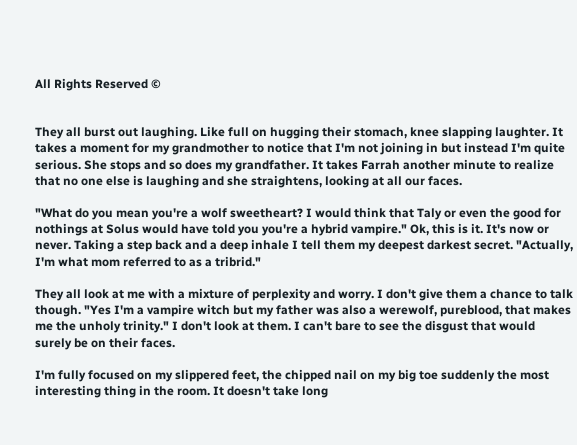All Rights Reserved ©


They all burst out laughing. Like full on hugging their stomach, knee slapping laughter. It takes a moment for my grandmother to notice that I'm not joining in but instead I'm quite serious. She stops and so does my grandfather. It takes Farrah another minute to realize that no one else is laughing and she straightens, looking at all our faces.

"What do you mean you're a wolf sweetheart? I would think that Taly or even the good for nothings at Solus would have told you you're a hybrid vampire." Ok, this is it. It's now or never. Taking a step back and a deep inhale I tell them my deepest darkest secret. "Actually, I'm what mom referred to as a tribrid."

They all look at me with a mixture of perplexity and worry. I don't give them a chance to talk though. "Yes I'm a vampire witch but my father was also a werewolf, pureblood, that makes me the unholy trinity." I don't look at them. I can't bare to see the disgust that would surely be on their faces.

I'm fully focused on my slippered feet, the chipped nail on my big toe suddenly the most interesting thing in the room. It doesn't take long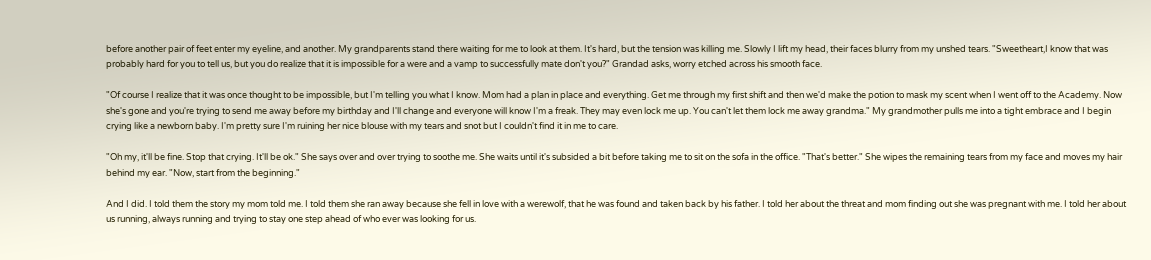before another pair of feet enter my eyeline, and another. My grandparents stand there waiting for me to look at them. It's hard, but the tension was killing me. Slowly I lift my head, their faces blurry from my unshed tears. "Sweetheart,I know that was probably hard for you to tell us, but you do realize that it is impossible for a were and a vamp to successfully mate don't you?" Grandad asks, worry etched across his smooth face.

"Of course I realize that it was once thought to be impossible, but I'm telling you what I know. Mom had a plan in place and everything. Get me through my first shift and then we'd make the potion to mask my scent when I went off to the Academy. Now she's gone and you're trying to send me away before my birthday and I'll change and everyone will know I'm a freak. They may even lock me up. You can't let them lock me away grandma." My grandmother pulls me into a tight embrace and I begin crying like a newborn baby. I'm pretty sure I'm ruining her nice blouse with my tears and snot but I couldn't find it in me to care.

"Oh my, it'll be fine. Stop that crying. It'll be ok." She says over and over trying to soothe me. She waits until it's subsided a bit before taking me to sit on the sofa in the office. "That's better." She wipes the remaining tears from my face and moves my hair behind my ear. "Now, start from the beginning."

And I did. I told them the story my mom told me. I told them she ran away because she fell in love with a werewolf, that he was found and taken back by his father. I told her about the threat and mom finding out she was pregnant with me. I told her about us running, always running and trying to stay one step ahead of who ever was looking for us.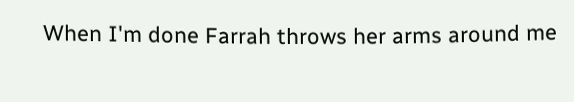When I'm done Farrah throws her arms around me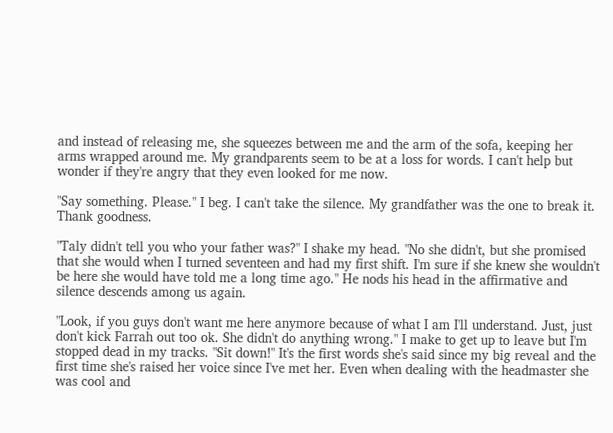and instead of releasing me, she squeezes between me and the arm of the sofa, keeping her arms wrapped around me. My grandparents seem to be at a loss for words. I can't help but wonder if they're angry that they even looked for me now.

"Say something. Please." I beg. I can't take the silence. My grandfather was the one to break it. Thank goodness.

"Taly didn't tell you who your father was?" I shake my head. "No she didn't, but she promised that she would when I turned seventeen and had my first shift. I'm sure if she knew she wouldn't be here she would have told me a long time ago." He nods his head in the affirmative and silence descends among us again.

"Look, if you guys don't want me here anymore because of what I am I'll understand. Just, just don't kick Farrah out too ok. She didn't do anything wrong." I make to get up to leave but I'm stopped dead in my tracks. "Sit down!" It's the first words she's said since my big reveal and the first time she's raised her voice since I've met her. Even when dealing with the headmaster she was cool and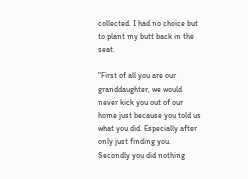collected. I had no choice but to plant my butt back in the seat.

"First of all you are our granddaughter, we would never kick you out of our home just because you told us what you did. Especially after only just finding you. Secondly you did nothing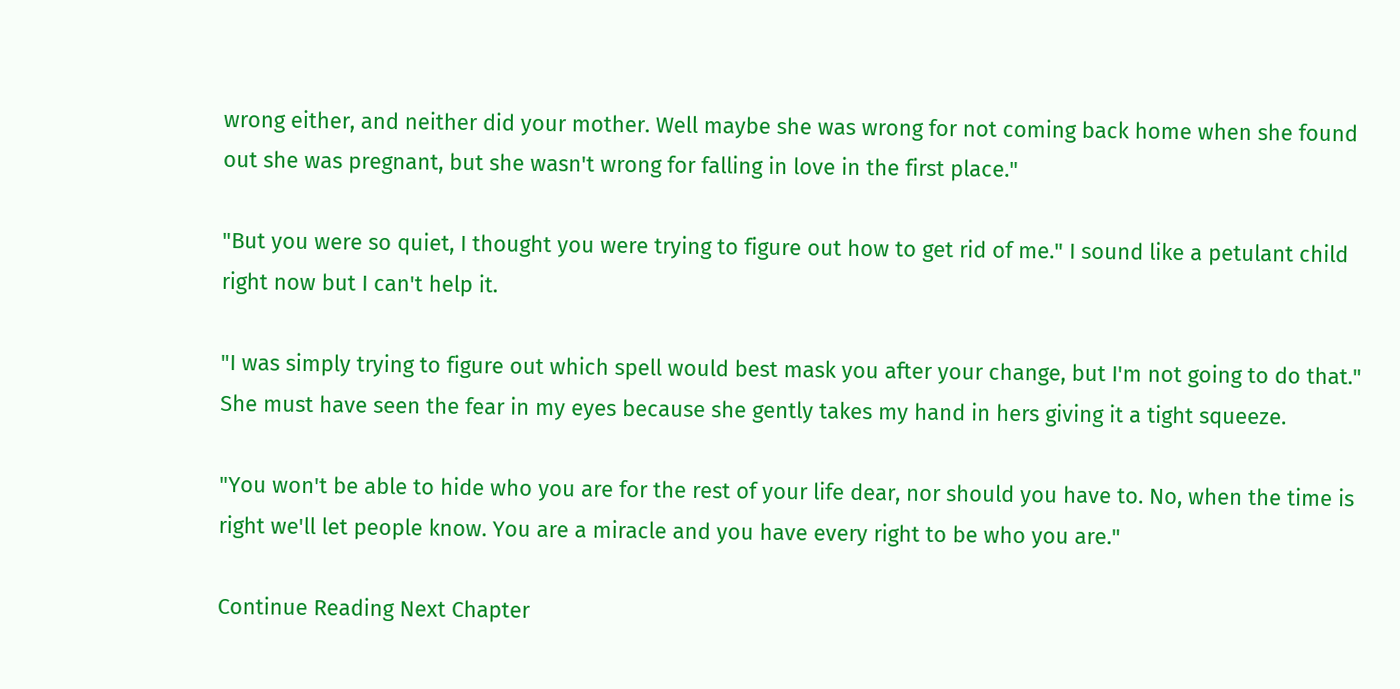wrong either, and neither did your mother. Well maybe she was wrong for not coming back home when she found out she was pregnant, but she wasn't wrong for falling in love in the first place."

"But you were so quiet, I thought you were trying to figure out how to get rid of me." I sound like a petulant child right now but I can't help it.

"I was simply trying to figure out which spell would best mask you after your change, but I'm not going to do that." She must have seen the fear in my eyes because she gently takes my hand in hers giving it a tight squeeze.

"You won't be able to hide who you are for the rest of your life dear, nor should you have to. No, when the time is right we'll let people know. You are a miracle and you have every right to be who you are."

Continue Reading Next Chapter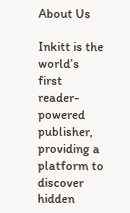About Us

Inkitt is the world’s first reader-powered publisher, providing a platform to discover hidden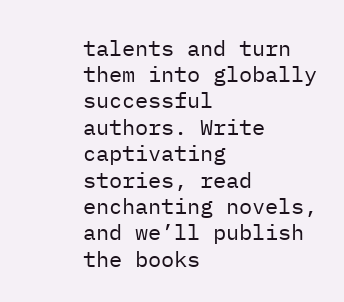talents and turn them into globally successful authors. Write captivating stories, read enchanting novels, and we’ll publish the books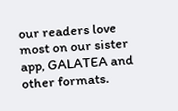our readers love most on our sister app, GALATEA and other formats.